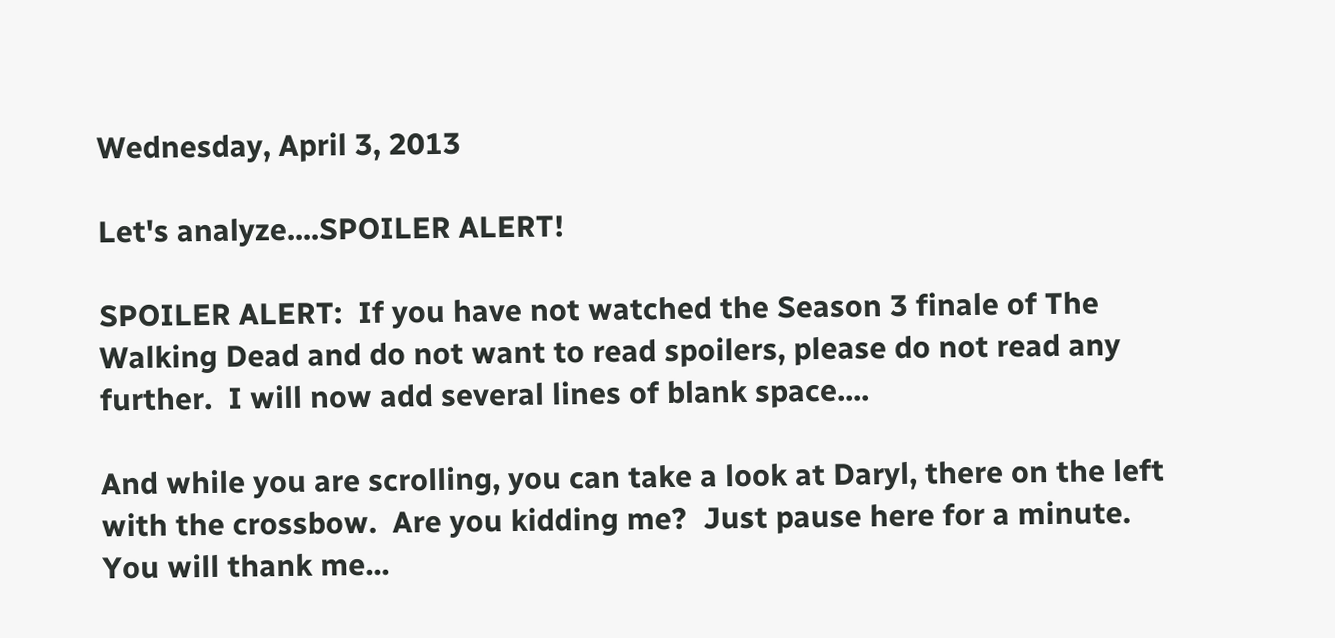Wednesday, April 3, 2013

Let's analyze....SPOILER ALERT!

SPOILER ALERT:  If you have not watched the Season 3 finale of The Walking Dead and do not want to read spoilers, please do not read any further.  I will now add several lines of blank space....

And while you are scrolling, you can take a look at Daryl, there on the left with the crossbow.  Are you kidding me?  Just pause here for a minute.  You will thank me...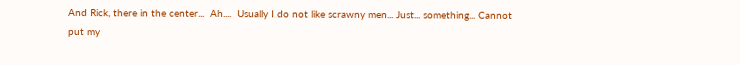And Rick, there in the center...  Ah....  Usually I do not like scrawny men... Just... something... Cannot put my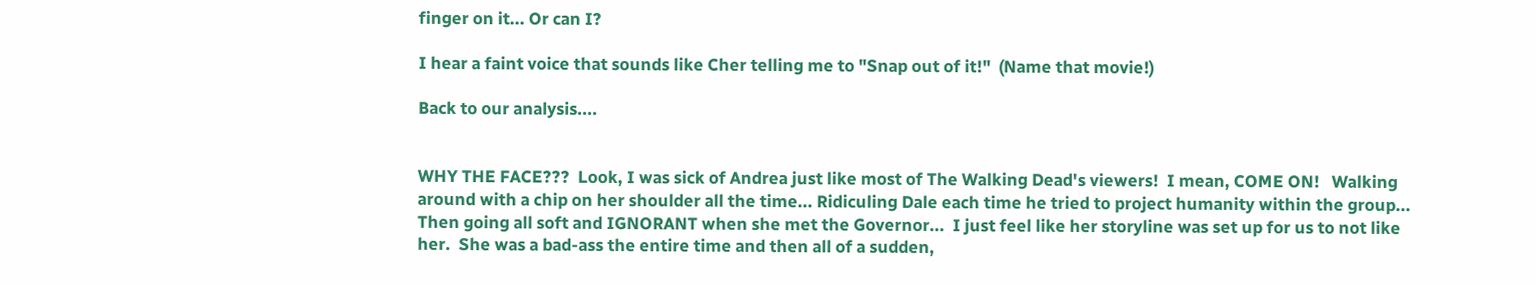finger on it... Or can I?

I hear a faint voice that sounds like Cher telling me to "Snap out of it!"  (Name that movie!)

Back to our analysis....


WHY THE FACE???  Look, I was sick of Andrea just like most of The Walking Dead's viewers!  I mean, COME ON!   Walking around with a chip on her shoulder all the time... Ridiculing Dale each time he tried to project humanity within the group...  Then going all soft and IGNORANT when she met the Governor...  I just feel like her storyline was set up for us to not like her.  She was a bad-ass the entire time and then all of a sudden,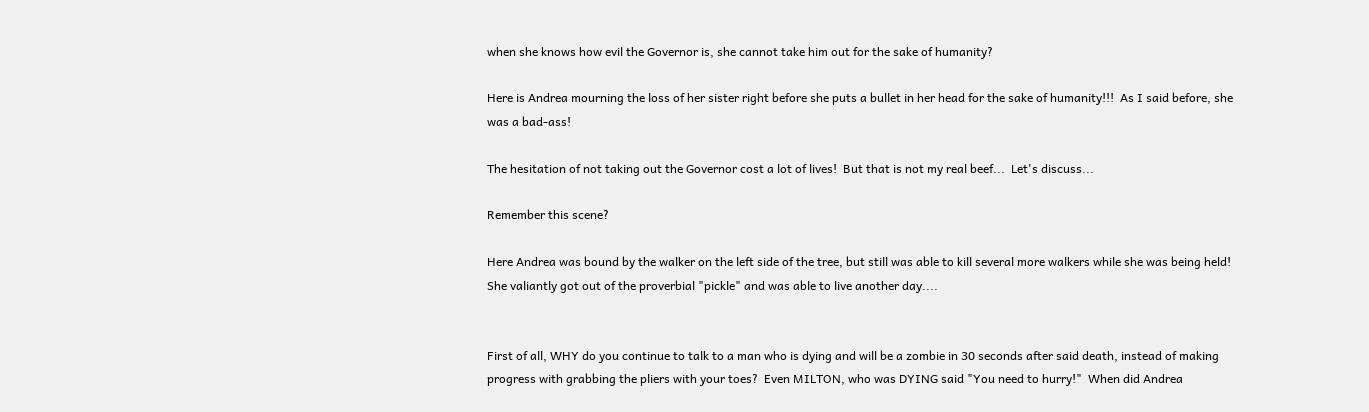when she knows how evil the Governor is, she cannot take him out for the sake of humanity?

Here is Andrea mourning the loss of her sister right before she puts a bullet in her head for the sake of humanity!!!  As I said before, she was a bad-ass!

The hesitation of not taking out the Governor cost a lot of lives!  But that is not my real beef...  Let's discuss...

Remember this scene?

Here Andrea was bound by the walker on the left side of the tree, but still was able to kill several more walkers while she was being held!  She valiantly got out of the proverbial "pickle" and was able to live another day....


First of all, WHY do you continue to talk to a man who is dying and will be a zombie in 30 seconds after said death, instead of making progress with grabbing the pliers with your toes?  Even MILTON, who was DYING said "You need to hurry!"  When did Andrea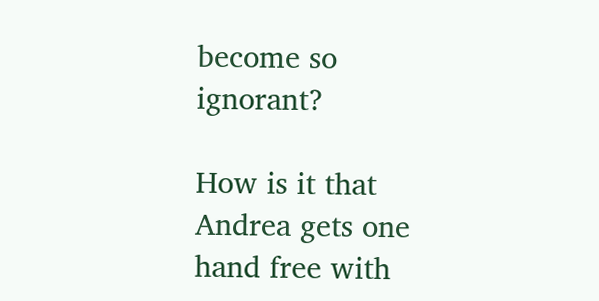become so ignorant?

How is it that Andrea gets one hand free with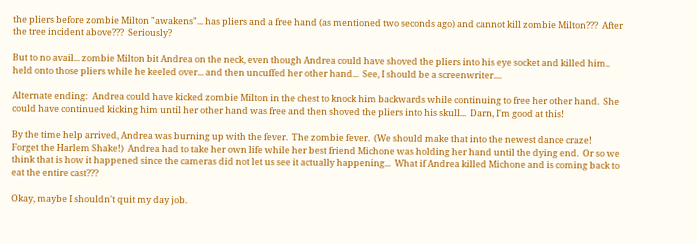the pliers before zombie Milton "awakens"... has pliers and a free hand (as mentioned two seconds ago) and cannot kill zombie Milton???  After the tree incident above???  Seriously?

But to no avail... zombie Milton bit Andrea on the neck, even though Andrea could have shoved the pliers into his eye socket and killed him.. held onto those pliers while he keeled over... and then uncuffed her other hand...  See, I should be a screenwriter....

Alternate ending:  Andrea could have kicked zombie Milton in the chest to knock him backwards while continuing to free her other hand.  She could have continued kicking him until her other hand was free and then shoved the pliers into his skull...  Darn, I'm good at this!

By the time help arrived, Andrea was burning up with the fever.  The zombie fever.  (We should make that into the newest dance craze!  Forget the Harlem Shake!)  Andrea had to take her own life while her best friend Michone was holding her hand until the dying end.  Or so we think that is how it happened since the cameras did not let us see it actually happening...  What if Andrea killed Michone and is coming back to eat the entire cast???

Okay, maybe I shouldn't quit my day job.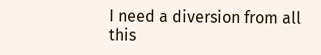I need a diversion from all this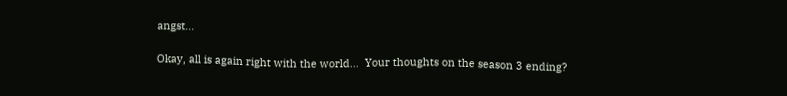angst...

Okay, all is again right with the world...  Your thoughts on the season 3 ending?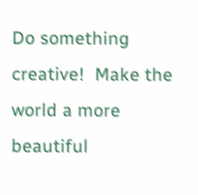Do something creative!  Make the world a more beautiful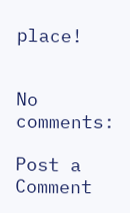place!


No comments:

Post a Comment